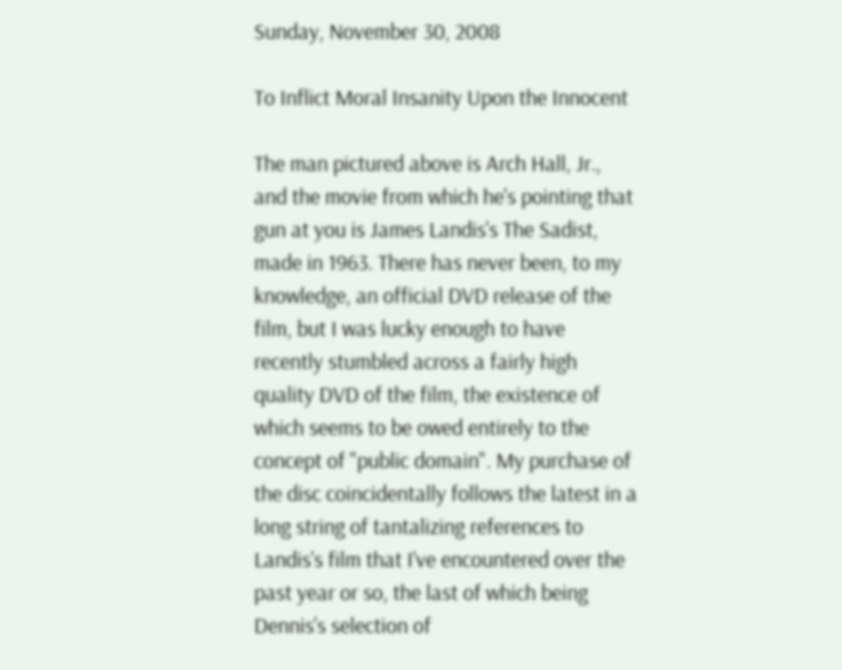Sunday, November 30, 2008

To Inflict Moral Insanity Upon the Innocent

The man pictured above is Arch Hall, Jr., and the movie from which he's pointing that gun at you is James Landis's The Sadist, made in 1963. There has never been, to my knowledge, an official DVD release of the film, but I was lucky enough to have recently stumbled across a fairly high quality DVD of the film, the existence of which seems to be owed entirely to the concept of "public domain". My purchase of the disc coincidentally follows the latest in a long string of tantalizing references to Landis's film that I've encountered over the past year or so, the last of which being Dennis's selection of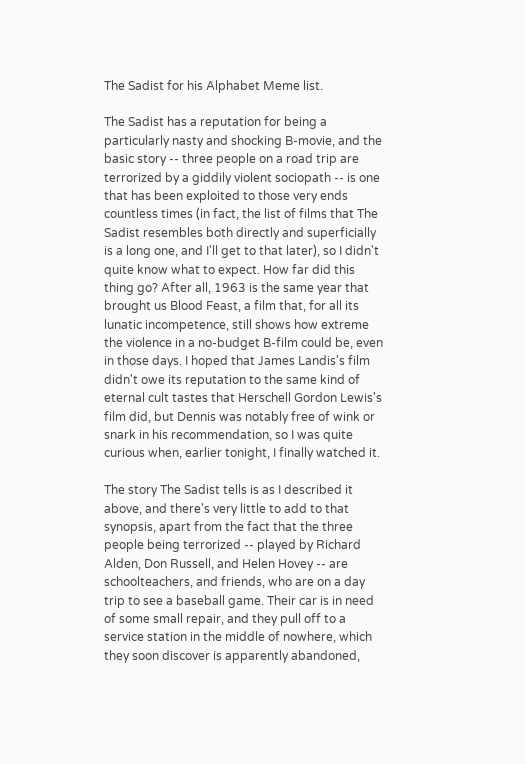The Sadist for his Alphabet Meme list.

The Sadist has a reputation for being a particularly nasty and shocking B-movie, and the basic story -- three people on a road trip are terrorized by a giddily violent sociopath -- is one that has been exploited to those very ends countless times (in fact, the list of films that The Sadist resembles both directly and superficially is a long one, and I'll get to that later), so I didn't quite know what to expect. How far did this thing go? After all, 1963 is the same year that brought us Blood Feast, a film that, for all its lunatic incompetence, still shows how extreme the violence in a no-budget B-film could be, even in those days. I hoped that James Landis's film didn't owe its reputation to the same kind of eternal cult tastes that Herschell Gordon Lewis's film did, but Dennis was notably free of wink or snark in his recommendation, so I was quite curious when, earlier tonight, I finally watched it.

The story The Sadist tells is as I described it above, and there's very little to add to that synopsis, apart from the fact that the three people being terrorized -- played by Richard Alden, Don Russell, and Helen Hovey -- are schoolteachers, and friends, who are on a day trip to see a baseball game. Their car is in need of some small repair, and they pull off to a service station in the middle of nowhere, which they soon discover is apparently abandoned,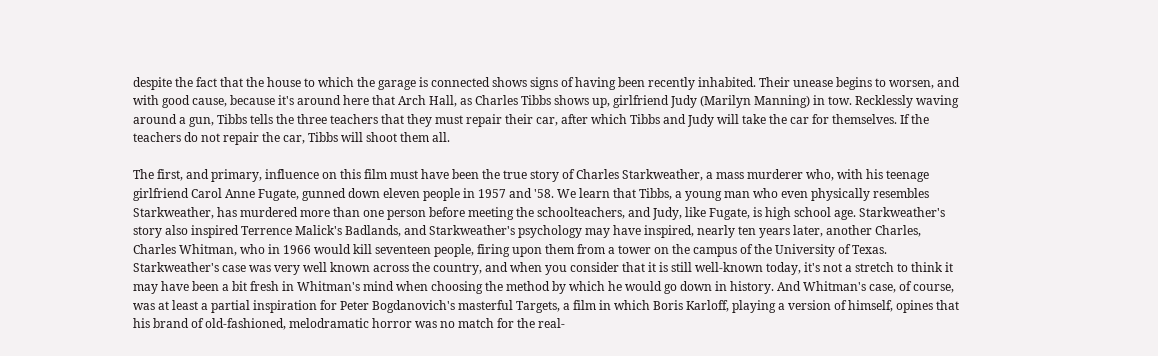despite the fact that the house to which the garage is connected shows signs of having been recently inhabited. Their unease begins to worsen, and with good cause, because it's around here that Arch Hall, as Charles Tibbs shows up, girlfriend Judy (Marilyn Manning) in tow. Recklessly waving around a gun, Tibbs tells the three teachers that they must repair their car, after which Tibbs and Judy will take the car for themselves. If the teachers do not repair the car, Tibbs will shoot them all.

The first, and primary, influence on this film must have been the true story of Charles Starkweather, a mass murderer who, with his teenage girlfriend Carol Anne Fugate, gunned down eleven people in 1957 and '58. We learn that Tibbs, a young man who even physically resembles Starkweather, has murdered more than one person before meeting the schoolteachers, and Judy, like Fugate, is high school age. Starkweather's story also inspired Terrence Malick's Badlands, and Starkweather's psychology may have inspired, nearly ten years later, another Charles, Charles Whitman, who in 1966 would kill seventeen people, firing upon them from a tower on the campus of the University of Texas. Starkweather's case was very well known across the country, and when you consider that it is still well-known today, it's not a stretch to think it may have been a bit fresh in Whitman's mind when choosing the method by which he would go down in history. And Whitman's case, of course, was at least a partial inspiration for Peter Bogdanovich's masterful Targets, a film in which Boris Karloff, playing a version of himself, opines that his brand of old-fashioned, melodramatic horror was no match for the real-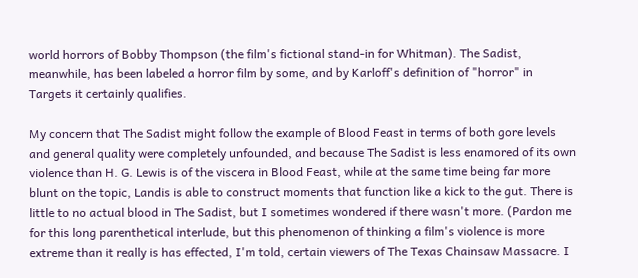world horrors of Bobby Thompson (the film's fictional stand-in for Whitman). The Sadist, meanwhile, has been labeled a horror film by some, and by Karloff's definition of "horror" in Targets it certainly qualifies.

My concern that The Sadist might follow the example of Blood Feast in terms of both gore levels and general quality were completely unfounded, and because The Sadist is less enamored of its own violence than H. G. Lewis is of the viscera in Blood Feast, while at the same time being far more blunt on the topic, Landis is able to construct moments that function like a kick to the gut. There is little to no actual blood in The Sadist, but I sometimes wondered if there wasn't more. (Pardon me for this long parenthetical interlude, but this phenomenon of thinking a film's violence is more extreme than it really is has effected, I'm told, certain viewers of The Texas Chainsaw Massacre. I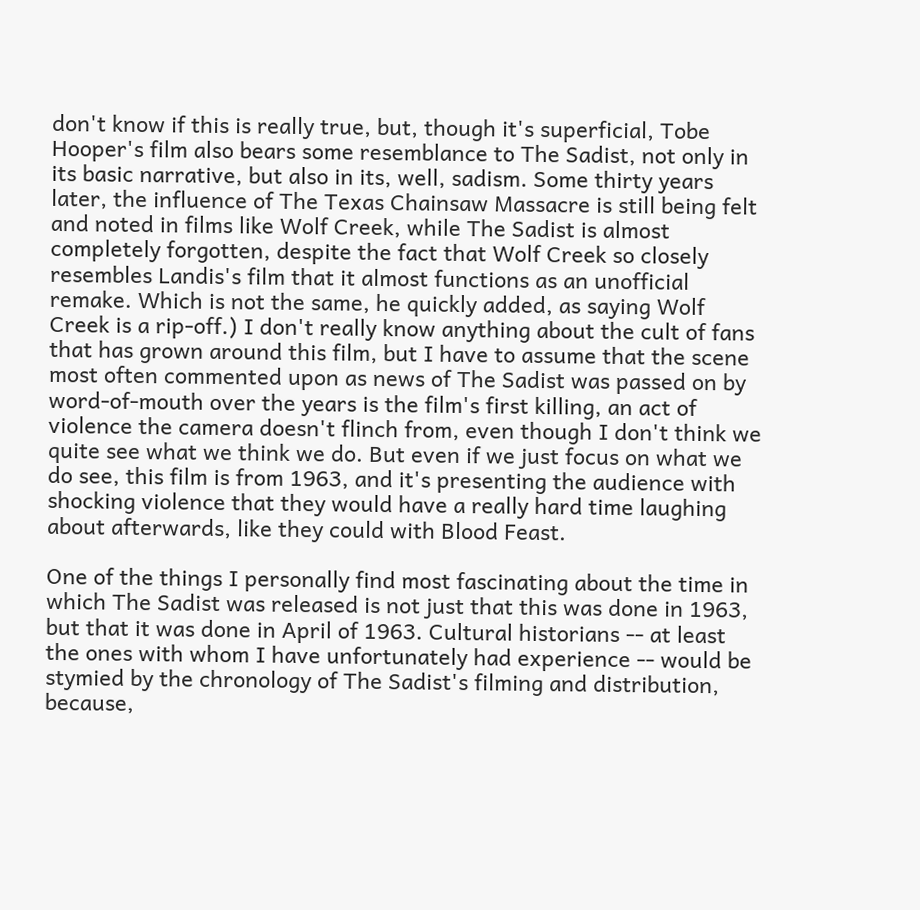don't know if this is really true, but, though it's superficial, Tobe Hooper's film also bears some resemblance to The Sadist, not only in its basic narrative, but also in its, well, sadism. Some thirty years later, the influence of The Texas Chainsaw Massacre is still being felt and noted in films like Wolf Creek, while The Sadist is almost completely forgotten, despite the fact that Wolf Creek so closely resembles Landis's film that it almost functions as an unofficial remake. Which is not the same, he quickly added, as saying Wolf Creek is a rip-off.) I don't really know anything about the cult of fans that has grown around this film, but I have to assume that the scene most often commented upon as news of The Sadist was passed on by word-of-mouth over the years is the film's first killing, an act of violence the camera doesn't flinch from, even though I don't think we quite see what we think we do. But even if we just focus on what we do see, this film is from 1963, and it's presenting the audience with shocking violence that they would have a really hard time laughing about afterwards, like they could with Blood Feast.

One of the things I personally find most fascinating about the time in which The Sadist was released is not just that this was done in 1963, but that it was done in April of 1963. Cultural historians -- at least the ones with whom I have unfortunately had experience -- would be stymied by the chronology of The Sadist's filming and distribution, because,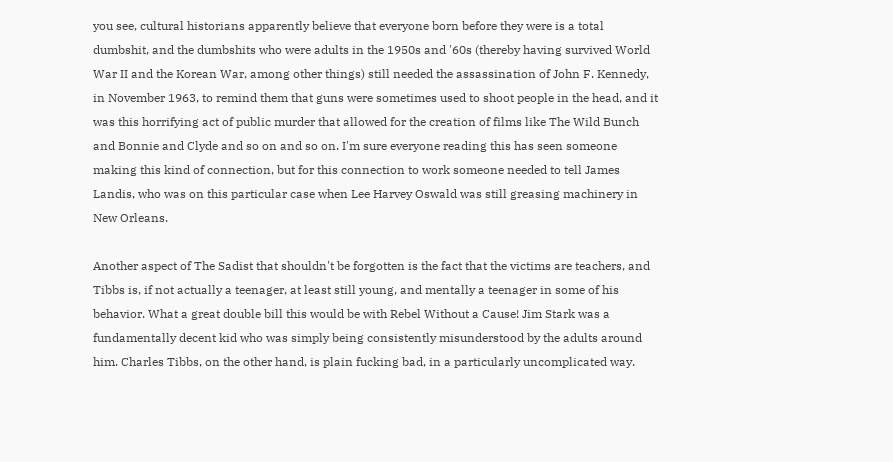you see, cultural historians apparently believe that everyone born before they were is a total dumbshit, and the dumbshits who were adults in the 1950s and '60s (thereby having survived World War II and the Korean War, among other things) still needed the assassination of John F. Kennedy, in November 1963, to remind them that guns were sometimes used to shoot people in the head, and it was this horrifying act of public murder that allowed for the creation of films like The Wild Bunch and Bonnie and Clyde and so on and so on. I'm sure everyone reading this has seen someone making this kind of connection, but for this connection to work someone needed to tell James Landis, who was on this particular case when Lee Harvey Oswald was still greasing machinery in New Orleans.

Another aspect of The Sadist that shouldn't be forgotten is the fact that the victims are teachers, and Tibbs is, if not actually a teenager, at least still young, and mentally a teenager in some of his behavior. What a great double bill this would be with Rebel Without a Cause! Jim Stark was a fundamentally decent kid who was simply being consistently misunderstood by the adults around him. Charles Tibbs, on the other hand, is plain fucking bad, in a particularly uncomplicated way.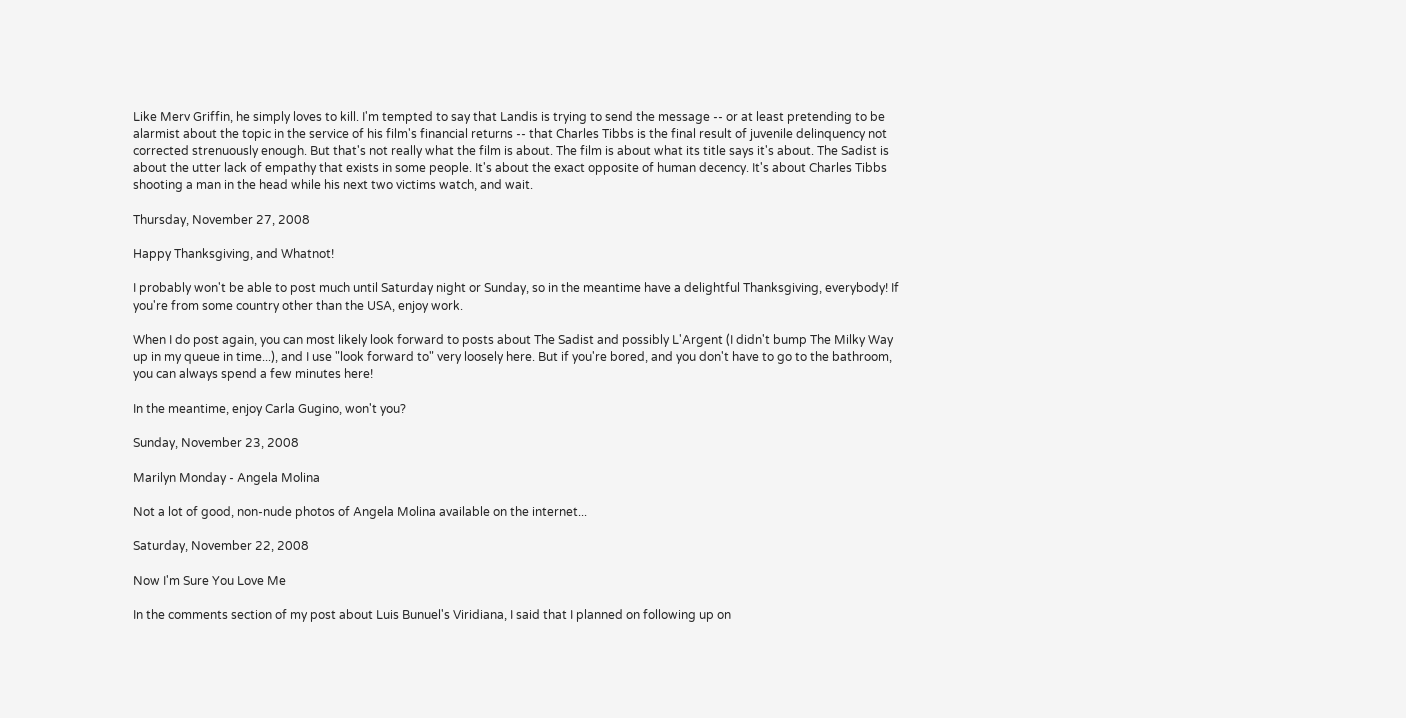Like Merv Griffin, he simply loves to kill. I'm tempted to say that Landis is trying to send the message -- or at least pretending to be alarmist about the topic in the service of his film's financial returns -- that Charles Tibbs is the final result of juvenile delinquency not corrected strenuously enough. But that's not really what the film is about. The film is about what its title says it's about. The Sadist is about the utter lack of empathy that exists in some people. It's about the exact opposite of human decency. It's about Charles Tibbs shooting a man in the head while his next two victims watch, and wait.

Thursday, November 27, 2008

Happy Thanksgiving, and Whatnot!

I probably won't be able to post much until Saturday night or Sunday, so in the meantime have a delightful Thanksgiving, everybody! If you're from some country other than the USA, enjoy work.

When I do post again, you can most likely look forward to posts about The Sadist and possibly L'Argent (I didn't bump The Milky Way up in my queue in time...), and I use "look forward to" very loosely here. But if you're bored, and you don't have to go to the bathroom, you can always spend a few minutes here!

In the meantime, enjoy Carla Gugino, won't you?

Sunday, November 23, 2008

Marilyn Monday - Angela Molina

Not a lot of good, non-nude photos of Angela Molina available on the internet...

Saturday, November 22, 2008

Now I'm Sure You Love Me

In the comments section of my post about Luis Bunuel's Viridiana, I said that I planned on following up on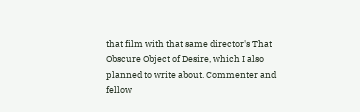that film with that same director's That Obscure Object of Desire, which I also planned to write about. Commenter and fellow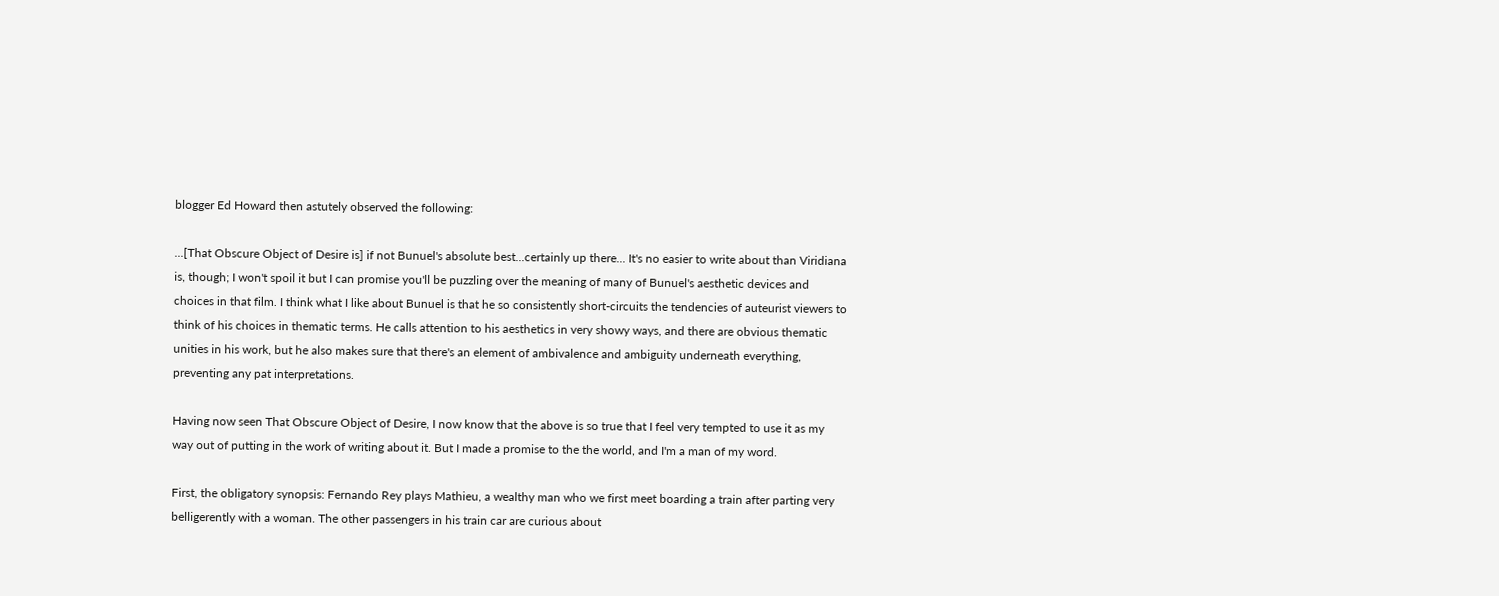blogger Ed Howard then astutely observed the following:

...[That Obscure Object of Desire is] if not Bunuel's absolute best...certainly up there... It's no easier to write about than Viridiana is, though; I won't spoil it but I can promise you'll be puzzling over the meaning of many of Bunuel's aesthetic devices and choices in that film. I think what I like about Bunuel is that he so consistently short-circuits the tendencies of auteurist viewers to think of his choices in thematic terms. He calls attention to his aesthetics in very showy ways, and there are obvious thematic unities in his work, but he also makes sure that there's an element of ambivalence and ambiguity underneath everything, preventing any pat interpretations.

Having now seen That Obscure Object of Desire, I now know that the above is so true that I feel very tempted to use it as my way out of putting in the work of writing about it. But I made a promise to the the world, and I'm a man of my word.

First, the obligatory synopsis: Fernando Rey plays Mathieu, a wealthy man who we first meet boarding a train after parting very belligerently with a woman. The other passengers in his train car are curious about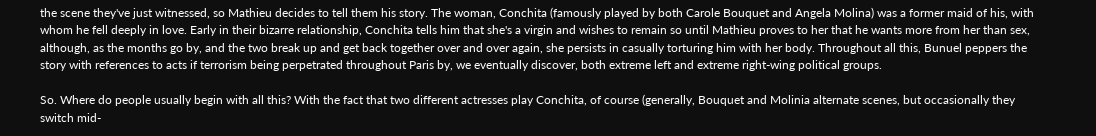the scene they've just witnessed, so Mathieu decides to tell them his story. The woman, Conchita (famously played by both Carole Bouquet and Angela Molina) was a former maid of his, with whom he fell deeply in love. Early in their bizarre relationship, Conchita tells him that she's a virgin and wishes to remain so until Mathieu proves to her that he wants more from her than sex, although, as the months go by, and the two break up and get back together over and over again, she persists in casually torturing him with her body. Throughout all this, Bunuel peppers the story with references to acts if terrorism being perpetrated throughout Paris by, we eventually discover, both extreme left and extreme right-wing political groups.

So. Where do people usually begin with all this? With the fact that two different actresses play Conchita, of course (generally, Bouquet and Molinia alternate scenes, but occasionally they switch mid-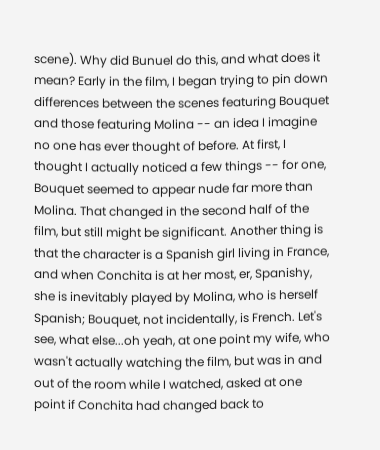scene). Why did Bunuel do this, and what does it mean? Early in the film, I began trying to pin down differences between the scenes featuring Bouquet and those featuring Molina -- an idea I imagine no one has ever thought of before. At first, I thought I actually noticed a few things -- for one, Bouquet seemed to appear nude far more than Molina. That changed in the second half of the film, but still might be significant. Another thing is that the character is a Spanish girl living in France, and when Conchita is at her most, er, Spanishy, she is inevitably played by Molina, who is herself Spanish; Bouquet, not incidentally, is French. Let's see, what else...oh yeah, at one point my wife, who wasn't actually watching the film, but was in and out of the room while I watched, asked at one point if Conchita had changed back to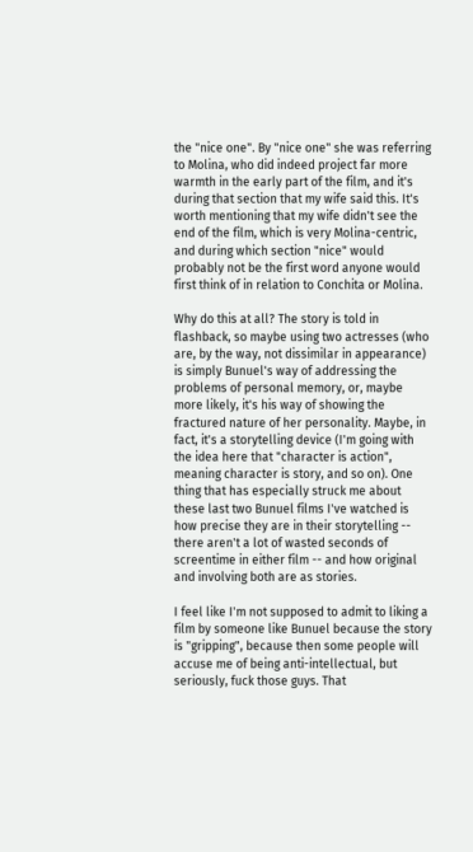the "nice one". By "nice one" she was referring to Molina, who did indeed project far more warmth in the early part of the film, and it's during that section that my wife said this. It's worth mentioning that my wife didn't see the end of the film, which is very Molina-centric, and during which section "nice" would probably not be the first word anyone would first think of in relation to Conchita or Molina.

Why do this at all? The story is told in flashback, so maybe using two actresses (who are, by the way, not dissimilar in appearance) is simply Bunuel's way of addressing the problems of personal memory, or, maybe more likely, it's his way of showing the fractured nature of her personality. Maybe, in fact, it's a storytelling device (I'm going with the idea here that "character is action", meaning character is story, and so on). One thing that has especially struck me about these last two Bunuel films I've watched is how precise they are in their storytelling -- there aren't a lot of wasted seconds of screentime in either film -- and how original and involving both are as stories.

I feel like I'm not supposed to admit to liking a film by someone like Bunuel because the story is "gripping", because then some people will accuse me of being anti-intellectual, but seriously, fuck those guys. That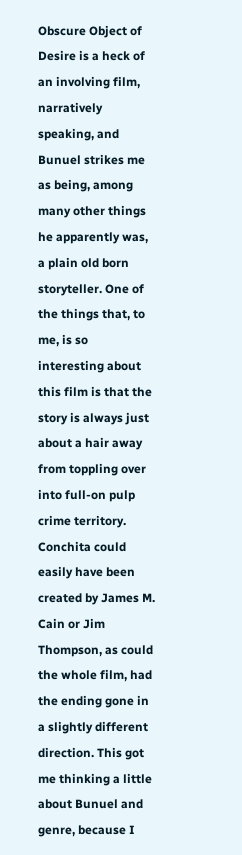Obscure Object of Desire is a heck of an involving film, narratively speaking, and Bunuel strikes me as being, among many other things he apparently was, a plain old born storyteller. One of the things that, to me, is so interesting about this film is that the story is always just about a hair away from toppling over into full-on pulp crime territory. Conchita could easily have been created by James M. Cain or Jim Thompson, as could the whole film, had the ending gone in a slightly different direction. This got me thinking a little about Bunuel and genre, because I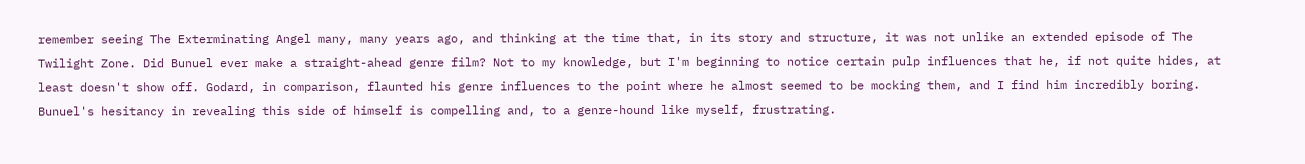remember seeing The Exterminating Angel many, many years ago, and thinking at the time that, in its story and structure, it was not unlike an extended episode of The Twilight Zone. Did Bunuel ever make a straight-ahead genre film? Not to my knowledge, but I'm beginning to notice certain pulp influences that he, if not quite hides, at least doesn't show off. Godard, in comparison, flaunted his genre influences to the point where he almost seemed to be mocking them, and I find him incredibly boring. Bunuel's hesitancy in revealing this side of himself is compelling and, to a genre-hound like myself, frustrating.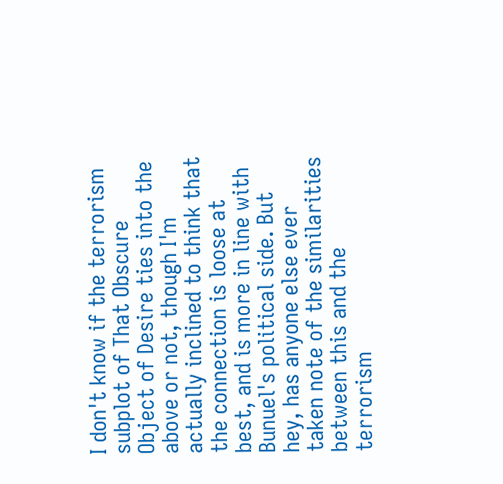I don't know if the terrorism subplot of That Obscure Object of Desire ties into the above or not, though I'm actually inclined to think that the connection is loose at best, and is more in line with Bunuel's political side. But hey, has anyone else ever taken note of the similarities between this and the terrorism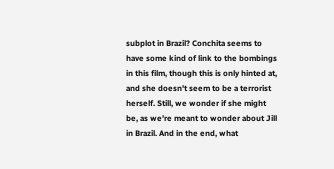subplot in Brazil? Conchita seems to have some kind of link to the bombings in this film, though this is only hinted at, and she doesn't seem to be a terrorist herself. Still, we wonder if she might be, as we're meant to wonder about Jill in Brazil. And in the end, what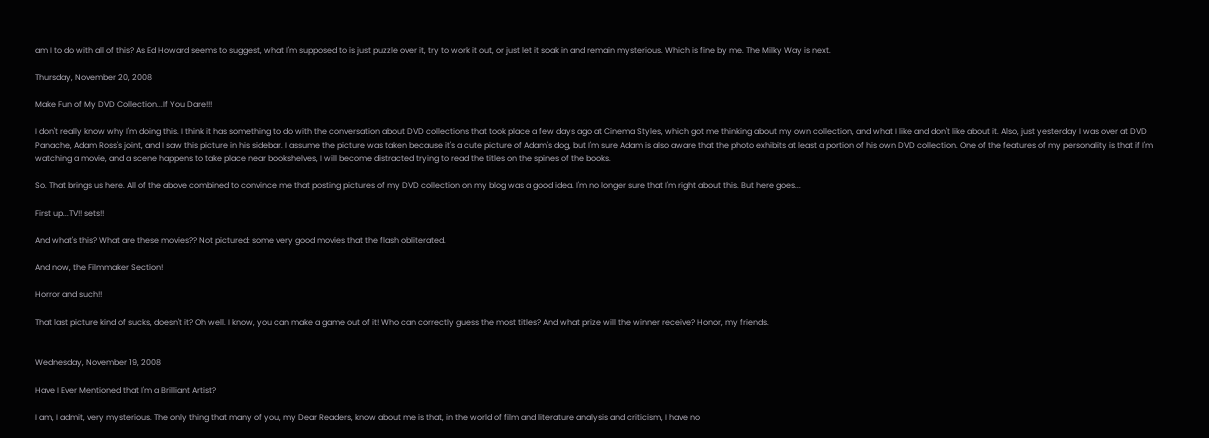am I to do with all of this? As Ed Howard seems to suggest, what I'm supposed to is just puzzle over it, try to work it out, or just let it soak in and remain mysterious. Which is fine by me. The Milky Way is next.

Thursday, November 20, 2008

Make Fun of My DVD Collection...If You Dare!!!

I don't really know why I'm doing this. I think it has something to do with the conversation about DVD collections that took place a few days ago at Cinema Styles, which got me thinking about my own collection, and what I like and don't like about it. Also, just yesterday I was over at DVD Panache, Adam Ross's joint, and I saw this picture in his sidebar. I assume the picture was taken because it's a cute picture of Adam's dog, but I'm sure Adam is also aware that the photo exhibits at least a portion of his own DVD collection. One of the features of my personality is that if I'm watching a movie, and a scene happens to take place near bookshelves, I will become distracted trying to read the titles on the spines of the books.

So. That brings us here. All of the above combined to convince me that posting pictures of my DVD collection on my blog was a good idea. I'm no longer sure that I'm right about this. But here goes...

First up...TV!! sets!!

And what's this? What are these movies?? Not pictured: some very good movies that the flash obliterated.

And now, the Filmmaker Section!

Horror and such!!

That last picture kind of sucks, doesn't it? Oh well. I know, you can make a game out of it! Who can correctly guess the most titles? And what prize will the winner receive? Honor, my friends.


Wednesday, November 19, 2008

Have I Ever Mentioned that I'm a Brilliant Artist?

I am, I admit, very mysterious. The only thing that many of you, my Dear Readers, know about me is that, in the world of film and literature analysis and criticism, I have no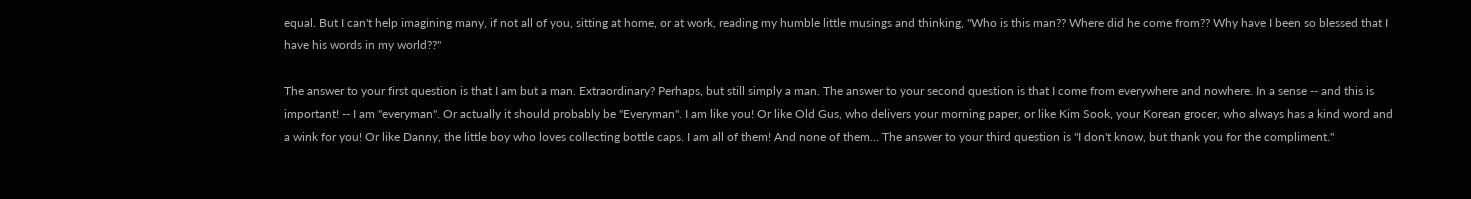equal. But I can't help imagining many, if not all of you, sitting at home, or at work, reading my humble little musings and thinking, "Who is this man?? Where did he come from?? Why have I been so blessed that I have his words in my world??"

The answer to your first question is that I am but a man. Extraordinary? Perhaps, but still simply a man. The answer to your second question is that I come from everywhere and nowhere. In a sense -- and this is important! -- I am "everyman". Or actually it should probably be "Everyman". I am like you! Or like Old Gus, who delivers your morning paper, or like Kim Sook, your Korean grocer, who always has a kind word and a wink for you! Or like Danny, the little boy who loves collecting bottle caps. I am all of them! And none of them... The answer to your third question is "I don't know, but thank you for the compliment."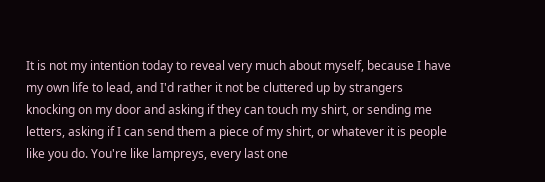It is not my intention today to reveal very much about myself, because I have my own life to lead, and I'd rather it not be cluttered up by strangers knocking on my door and asking if they can touch my shirt, or sending me letters, asking if I can send them a piece of my shirt, or whatever it is people like you do. You're like lampreys, every last one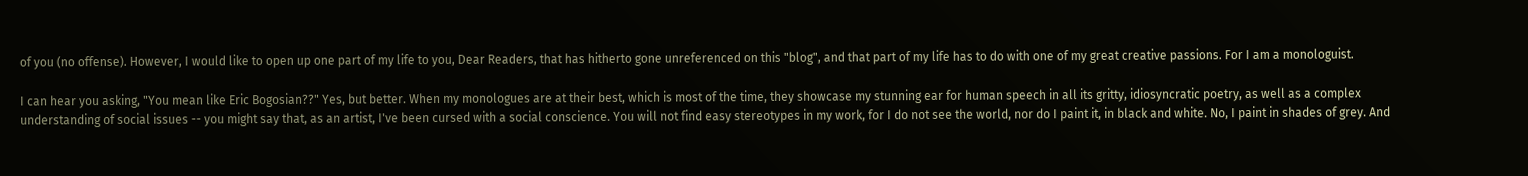of you (no offense). However, I would like to open up one part of my life to you, Dear Readers, that has hitherto gone unreferenced on this "blog", and that part of my life has to do with one of my great creative passions. For I am a monologuist.

I can hear you asking, "You mean like Eric Bogosian??" Yes, but better. When my monologues are at their best, which is most of the time, they showcase my stunning ear for human speech in all its gritty, idiosyncratic poetry, as well as a complex understanding of social issues -- you might say that, as an artist, I've been cursed with a social conscience. You will not find easy stereotypes in my work, for I do not see the world, nor do I paint it, in black and white. No, I paint in shades of grey. And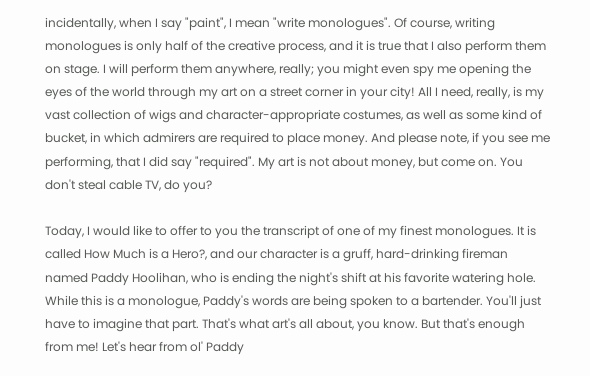incidentally, when I say "paint", I mean "write monologues". Of course, writing monologues is only half of the creative process, and it is true that I also perform them on stage. I will perform them anywhere, really; you might even spy me opening the eyes of the world through my art on a street corner in your city! All I need, really, is my vast collection of wigs and character-appropriate costumes, as well as some kind of bucket, in which admirers are required to place money. And please note, if you see me performing, that I did say "required". My art is not about money, but come on. You don't steal cable TV, do you?

Today, I would like to offer to you the transcript of one of my finest monologues. It is called How Much is a Hero?, and our character is a gruff, hard-drinking fireman named Paddy Hoolihan, who is ending the night's shift at his favorite watering hole. While this is a monologue, Paddy's words are being spoken to a bartender. You'll just have to imagine that part. That's what art's all about, you know. But that's enough from me! Let's hear from ol' Paddy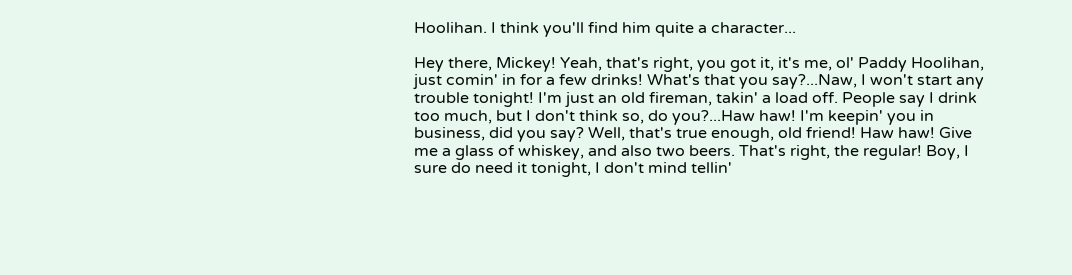Hoolihan. I think you'll find him quite a character...

Hey there, Mickey! Yeah, that's right, you got it, it's me, ol' Paddy Hoolihan, just comin' in for a few drinks! What's that you say?...Naw, I won't start any trouble tonight! I'm just an old fireman, takin' a load off. People say I drink too much, but I don't think so, do you?...Haw haw! I'm keepin' you in business, did you say? Well, that's true enough, old friend! Haw haw! Give me a glass of whiskey, and also two beers. That's right, the regular! Boy, I sure do need it tonight, I don't mind tellin'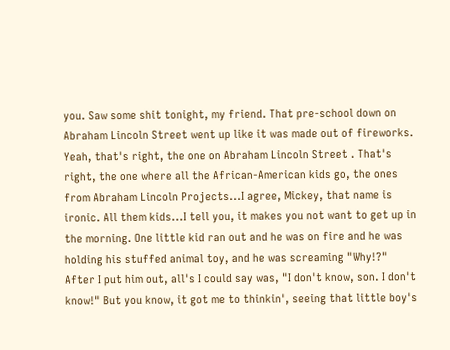you. Saw some shit tonight, my friend. That pre-school down on Abraham Lincoln Street went up like it was made out of fireworks. Yeah, that's right, the one on Abraham Lincoln Street . That's right, the one where all the African-American kids go, the ones from Abraham Lincoln Projects...I agree, Mickey, that name is ironic. All them kids...I tell you, it makes you not want to get up in the morning. One little kid ran out and he was on fire and he was holding his stuffed animal toy, and he was screaming "Why!?" After I put him out, all's I could say was, "I don't know, son. I don't know!" But you know, it got me to thinkin', seeing that little boy's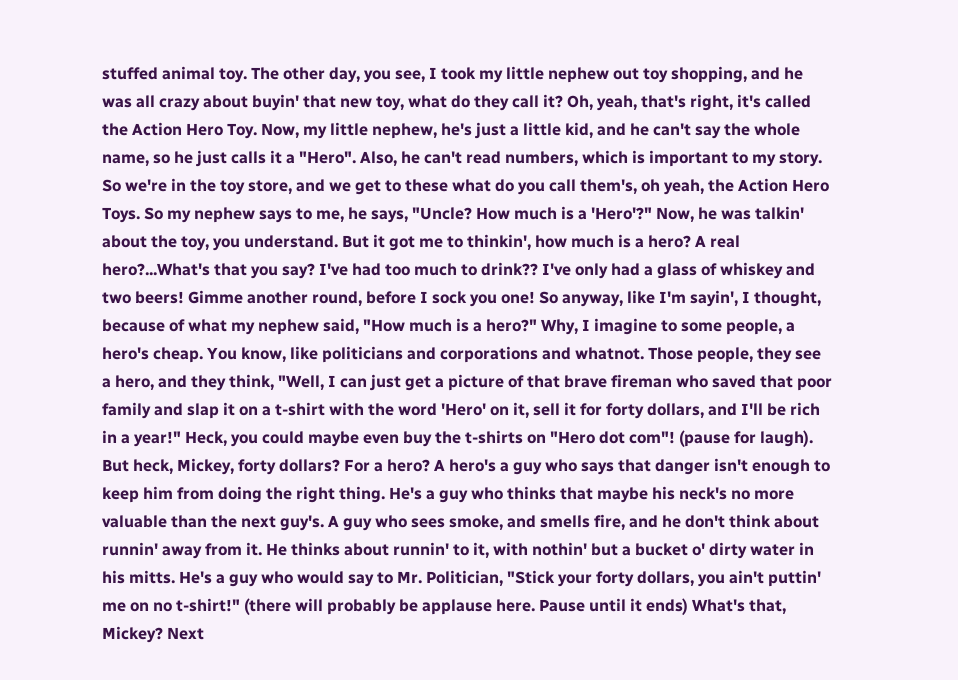stuffed animal toy. The other day, you see, I took my little nephew out toy shopping, and he was all crazy about buyin' that new toy, what do they call it? Oh, yeah, that's right, it's called the Action Hero Toy. Now, my little nephew, he's just a little kid, and he can't say the whole name, so he just calls it a "Hero". Also, he can't read numbers, which is important to my story. So we're in the toy store, and we get to these what do you call them's, oh yeah, the Action Hero Toys. So my nephew says to me, he says, "Uncle? How much is a 'Hero'?" Now, he was talkin' about the toy, you understand. But it got me to thinkin', how much is a hero? A real hero?...What's that you say? I've had too much to drink?? I've only had a glass of whiskey and two beers! Gimme another round, before I sock you one! So anyway, like I'm sayin', I thought, because of what my nephew said, "How much is a hero?" Why, I imagine to some people, a hero's cheap. You know, like politicians and corporations and whatnot. Those people, they see a hero, and they think, "Well, I can just get a picture of that brave fireman who saved that poor family and slap it on a t-shirt with the word 'Hero' on it, sell it for forty dollars, and I'll be rich in a year!" Heck, you could maybe even buy the t-shirts on "Hero dot com"! (pause for laugh). But heck, Mickey, forty dollars? For a hero? A hero's a guy who says that danger isn't enough to keep him from doing the right thing. He's a guy who thinks that maybe his neck's no more valuable than the next guy's. A guy who sees smoke, and smells fire, and he don't think about runnin' away from it. He thinks about runnin' to it, with nothin' but a bucket o' dirty water in his mitts. He's a guy who would say to Mr. Politician, "Stick your forty dollars, you ain't puttin' me on no t-shirt!" (there will probably be applause here. Pause until it ends) What's that, Mickey? Next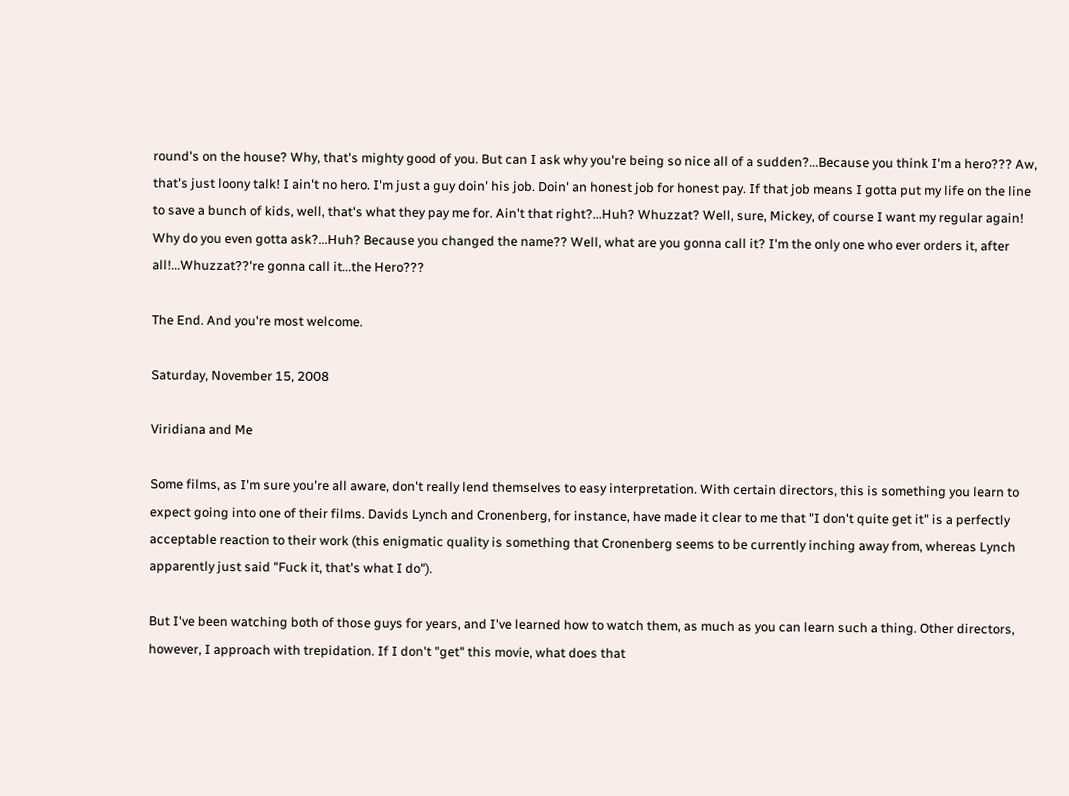round's on the house? Why, that's mighty good of you. But can I ask why you're being so nice all of a sudden?...Because you think I'm a hero??? Aw, that's just loony talk! I ain't no hero. I'm just a guy doin' his job. Doin' an honest job for honest pay. If that job means I gotta put my life on the line to save a bunch of kids, well, that's what they pay me for. Ain't that right?...Huh? Whuzzat? Well, sure, Mickey, of course I want my regular again! Why do you even gotta ask?...Huh? Because you changed the name?? Well, what are you gonna call it? I'm the only one who ever orders it, after all!...Whuzzat??'re gonna call it...the Hero???

The End. And you're most welcome.

Saturday, November 15, 2008

Viridiana and Me

Some films, as I'm sure you're all aware, don't really lend themselves to easy interpretation. With certain directors, this is something you learn to expect going into one of their films. Davids Lynch and Cronenberg, for instance, have made it clear to me that "I don't quite get it" is a perfectly acceptable reaction to their work (this enigmatic quality is something that Cronenberg seems to be currently inching away from, whereas Lynch apparently just said "Fuck it, that's what I do").

But I've been watching both of those guys for years, and I've learned how to watch them, as much as you can learn such a thing. Other directors, however, I approach with trepidation. If I don't "get" this movie, what does that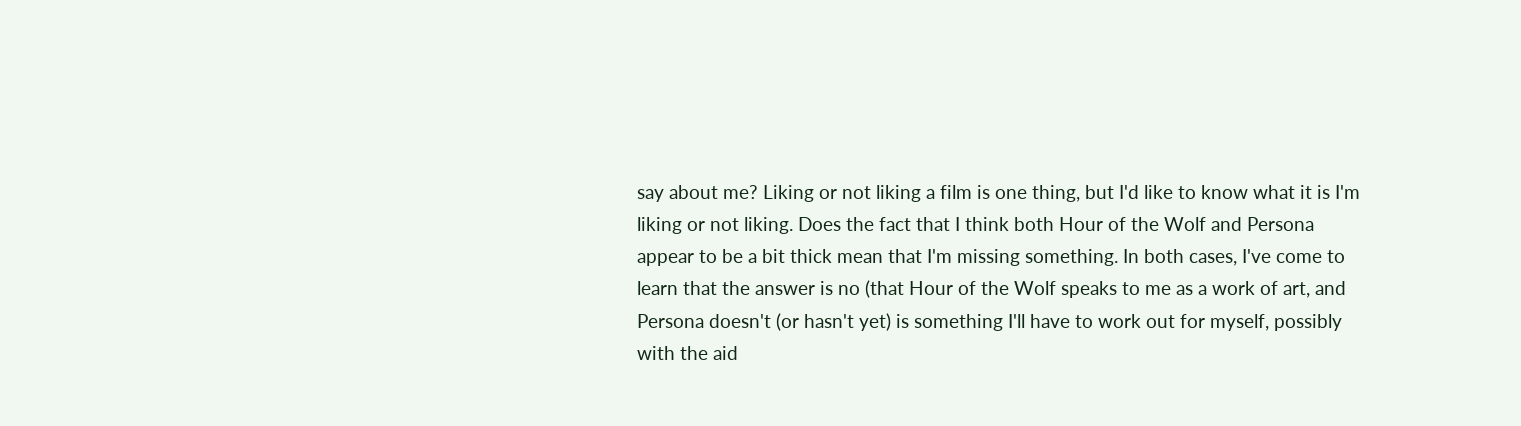say about me? Liking or not liking a film is one thing, but I'd like to know what it is I'm liking or not liking. Does the fact that I think both Hour of the Wolf and Persona appear to be a bit thick mean that I'm missing something. In both cases, I've come to learn that the answer is no (that Hour of the Wolf speaks to me as a work of art, and Persona doesn't (or hasn't yet) is something I'll have to work out for myself, possibly with the aid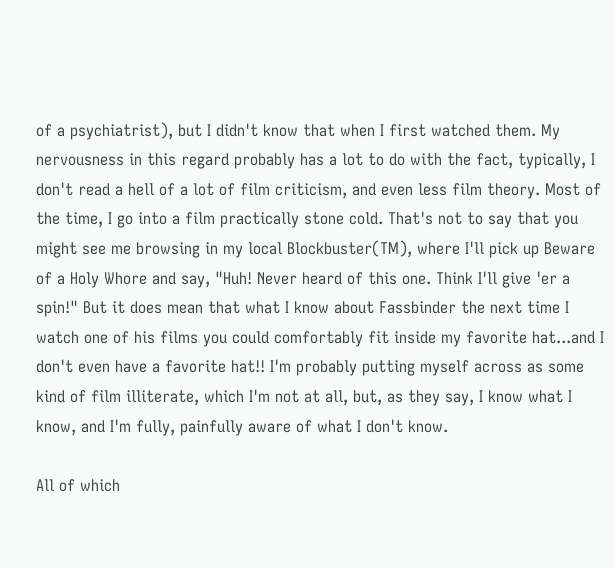of a psychiatrist), but I didn't know that when I first watched them. My nervousness in this regard probably has a lot to do with the fact, typically, I don't read a hell of a lot of film criticism, and even less film theory. Most of the time, I go into a film practically stone cold. That's not to say that you might see me browsing in my local Blockbuster(TM), where I'll pick up Beware of a Holy Whore and say, "Huh! Never heard of this one. Think I'll give 'er a spin!" But it does mean that what I know about Fassbinder the next time I watch one of his films you could comfortably fit inside my favorite hat...and I don't even have a favorite hat!! I'm probably putting myself across as some kind of film illiterate, which I'm not at all, but, as they say, I know what I know, and I'm fully, painfully aware of what I don't know.

All of which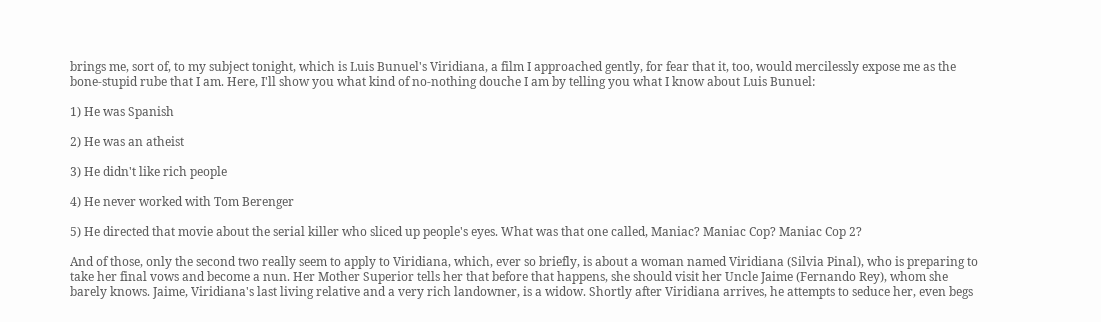brings me, sort of, to my subject tonight, which is Luis Bunuel's Viridiana, a film I approached gently, for fear that it, too, would mercilessly expose me as the bone-stupid rube that I am. Here, I'll show you what kind of no-nothing douche I am by telling you what I know about Luis Bunuel:

1) He was Spanish

2) He was an atheist

3) He didn't like rich people

4) He never worked with Tom Berenger

5) He directed that movie about the serial killer who sliced up people's eyes. What was that one called, Maniac? Maniac Cop? Maniac Cop 2?

And of those, only the second two really seem to apply to Viridiana, which, ever so briefly, is about a woman named Viridiana (Silvia Pinal), who is preparing to take her final vows and become a nun. Her Mother Superior tells her that before that happens, she should visit her Uncle Jaime (Fernando Rey), whom she barely knows. Jaime, Viridiana's last living relative and a very rich landowner, is a widow. Shortly after Viridiana arrives, he attempts to seduce her, even begs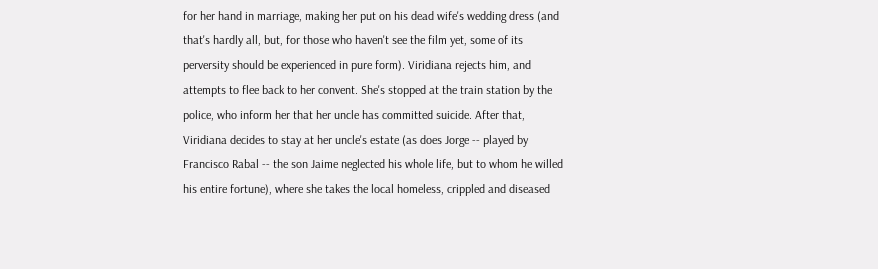for her hand in marriage, making her put on his dead wife's wedding dress (and that's hardly all, but, for those who haven't see the film yet, some of its perversity should be experienced in pure form). Viridiana rejects him, and attempts to flee back to her convent. She's stopped at the train station by the police, who inform her that her uncle has committed suicide. After that, Viridiana decides to stay at her uncle's estate (as does Jorge -- played by Francisco Rabal -- the son Jaime neglected his whole life, but to whom he willed his entire fortune), where she takes the local homeless, crippled and diseased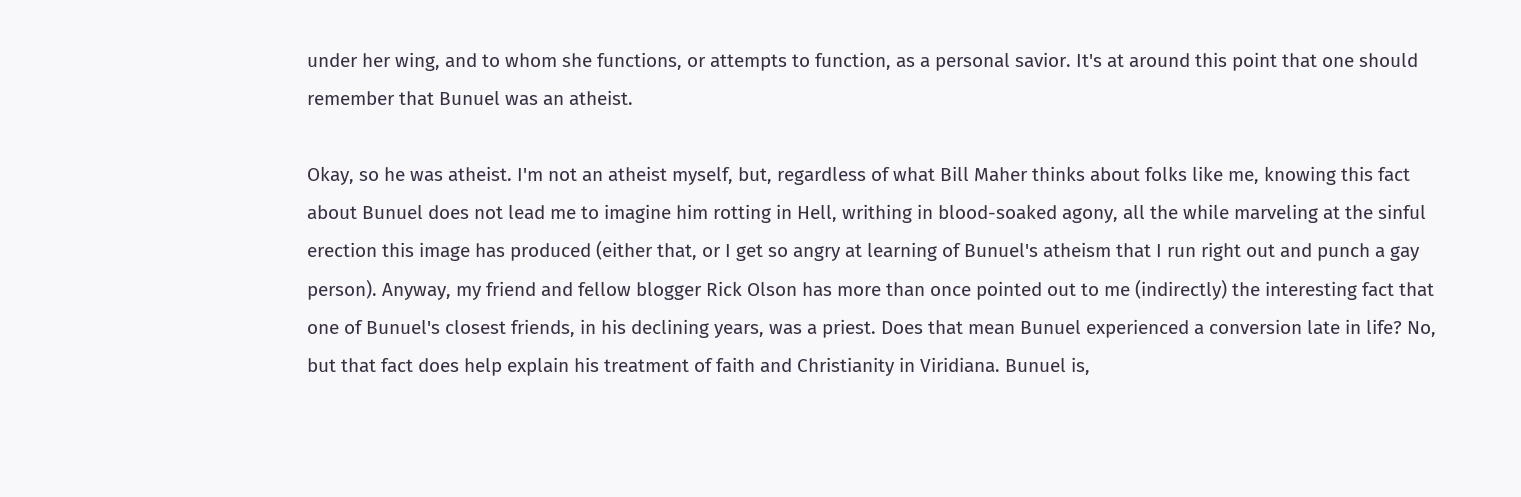under her wing, and to whom she functions, or attempts to function, as a personal savior. It's at around this point that one should remember that Bunuel was an atheist.

Okay, so he was atheist. I'm not an atheist myself, but, regardless of what Bill Maher thinks about folks like me, knowing this fact about Bunuel does not lead me to imagine him rotting in Hell, writhing in blood-soaked agony, all the while marveling at the sinful erection this image has produced (either that, or I get so angry at learning of Bunuel's atheism that I run right out and punch a gay person). Anyway, my friend and fellow blogger Rick Olson has more than once pointed out to me (indirectly) the interesting fact that one of Bunuel's closest friends, in his declining years, was a priest. Does that mean Bunuel experienced a conversion late in life? No, but that fact does help explain his treatment of faith and Christianity in Viridiana. Bunuel is,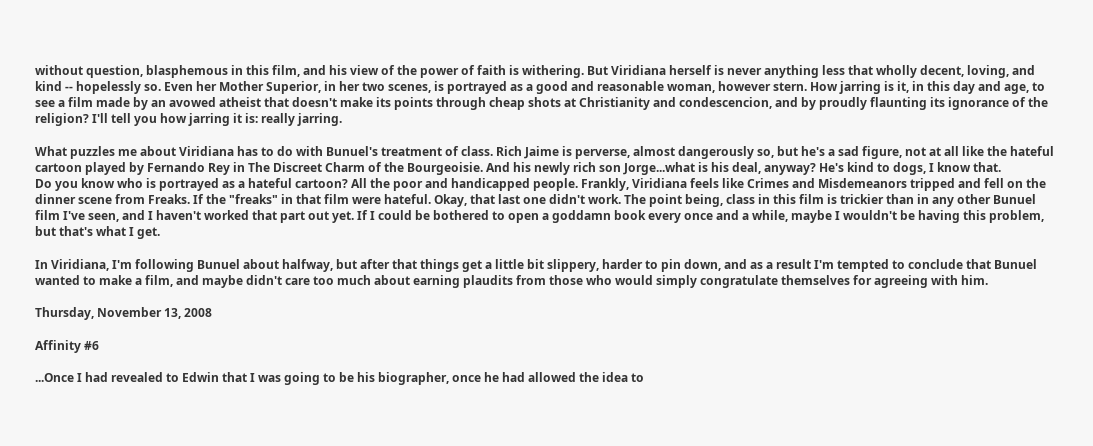without question, blasphemous in this film, and his view of the power of faith is withering. But Viridiana herself is never anything less that wholly decent, loving, and kind -- hopelessly so. Even her Mother Superior, in her two scenes, is portrayed as a good and reasonable woman, however stern. How jarring is it, in this day and age, to see a film made by an avowed atheist that doesn't make its points through cheap shots at Christianity and condescencion, and by proudly flaunting its ignorance of the religion? I'll tell you how jarring it is: really jarring.

What puzzles me about Viridiana has to do with Bunuel's treatment of class. Rich Jaime is perverse, almost dangerously so, but he's a sad figure, not at all like the hateful cartoon played by Fernando Rey in The Discreet Charm of the Bourgeoisie. And his newly rich son Jorge...what is his deal, anyway? He's kind to dogs, I know that.
Do you know who is portrayed as a hateful cartoon? All the poor and handicapped people. Frankly, Viridiana feels like Crimes and Misdemeanors tripped and fell on the dinner scene from Freaks. If the "freaks" in that film were hateful. Okay, that last one didn't work. The point being, class in this film is trickier than in any other Bunuel film I've seen, and I haven't worked that part out yet. If I could be bothered to open a goddamn book every once and a while, maybe I wouldn't be having this problem, but that's what I get.

In Viridiana, I'm following Bunuel about halfway, but after that things get a little bit slippery, harder to pin down, and as a result I'm tempted to conclude that Bunuel wanted to make a film, and maybe didn't care too much about earning plaudits from those who would simply congratulate themselves for agreeing with him.

Thursday, November 13, 2008

Affinity #6

...Once I had revealed to Edwin that I was going to be his biographer, once he had allowed the idea to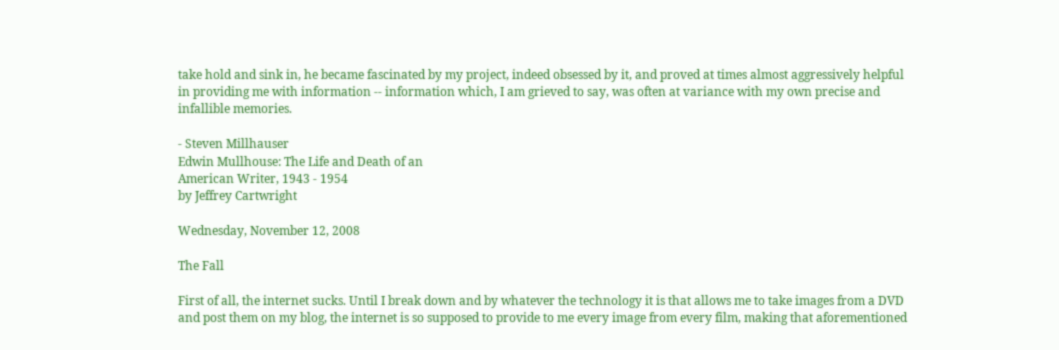take hold and sink in, he became fascinated by my project, indeed obsessed by it, and proved at times almost aggressively helpful in providing me with information -- information which, I am grieved to say, was often at variance with my own precise and infallible memories.

- Steven Millhauser
Edwin Mullhouse: The Life and Death of an
American Writer, 1943 - 1954
by Jeffrey Cartwright

Wednesday, November 12, 2008

The Fall

First of all, the internet sucks. Until I break down and by whatever the technology it is that allows me to take images from a DVD and post them on my blog, the internet is so supposed to provide to me every image from every film, making that aforementioned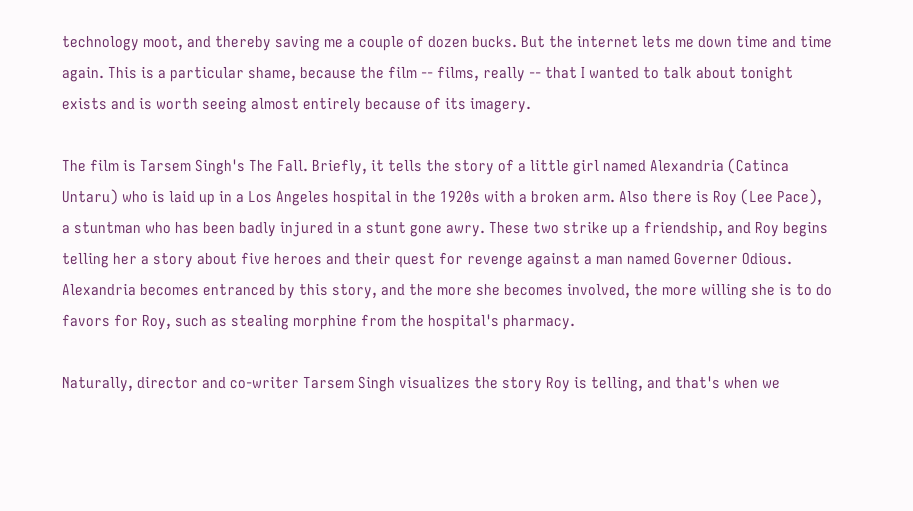technology moot, and thereby saving me a couple of dozen bucks. But the internet lets me down time and time again. This is a particular shame, because the film -- films, really -- that I wanted to talk about tonight exists and is worth seeing almost entirely because of its imagery.

The film is Tarsem Singh's The Fall. Briefly, it tells the story of a little girl named Alexandria (Catinca Untaru) who is laid up in a Los Angeles hospital in the 1920s with a broken arm. Also there is Roy (Lee Pace), a stuntman who has been badly injured in a stunt gone awry. These two strike up a friendship, and Roy begins telling her a story about five heroes and their quest for revenge against a man named Governer Odious. Alexandria becomes entranced by this story, and the more she becomes involved, the more willing she is to do favors for Roy, such as stealing morphine from the hospital's pharmacy.

Naturally, director and co-writer Tarsem Singh visualizes the story Roy is telling, and that's when we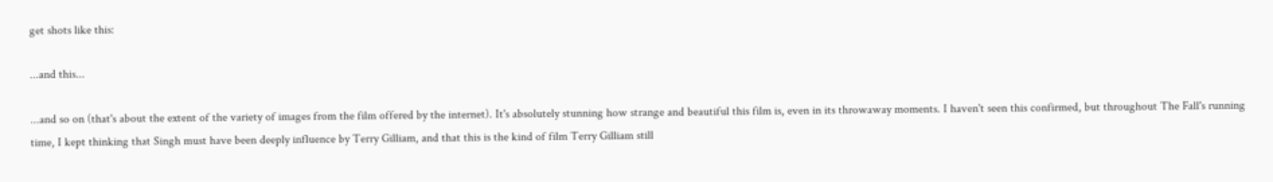get shots like this:

...and this...

...and so on (that's about the extent of the variety of images from the film offered by the internet). It's absolutely stunning how strange and beautiful this film is, even in its throwaway moments. I haven't seen this confirmed, but throughout The Fall's running time, I kept thinking that Singh must have been deeply influence by Terry Gilliam, and that this is the kind of film Terry Gilliam still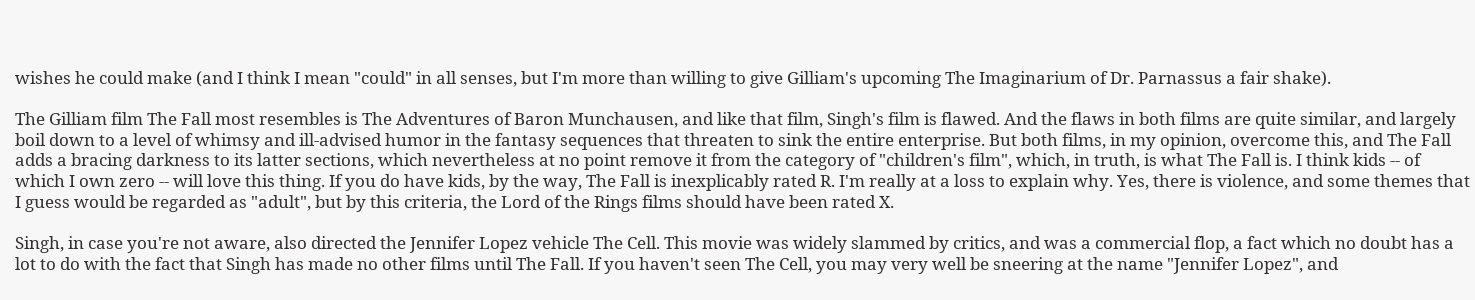wishes he could make (and I think I mean "could" in all senses, but I'm more than willing to give Gilliam's upcoming The Imaginarium of Dr. Parnassus a fair shake).

The Gilliam film The Fall most resembles is The Adventures of Baron Munchausen, and like that film, Singh's film is flawed. And the flaws in both films are quite similar, and largely boil down to a level of whimsy and ill-advised humor in the fantasy sequences that threaten to sink the entire enterprise. But both films, in my opinion, overcome this, and The Fall adds a bracing darkness to its latter sections, which nevertheless at no point remove it from the category of "children's film", which, in truth, is what The Fall is. I think kids -- of which I own zero -- will love this thing. If you do have kids, by the way, The Fall is inexplicably rated R. I'm really at a loss to explain why. Yes, there is violence, and some themes that I guess would be regarded as "adult", but by this criteria, the Lord of the Rings films should have been rated X.

Singh, in case you're not aware, also directed the Jennifer Lopez vehicle The Cell. This movie was widely slammed by critics, and was a commercial flop, a fact which no doubt has a lot to do with the fact that Singh has made no other films until The Fall. If you haven't seen The Cell, you may very well be sneering at the name "Jennifer Lopez", and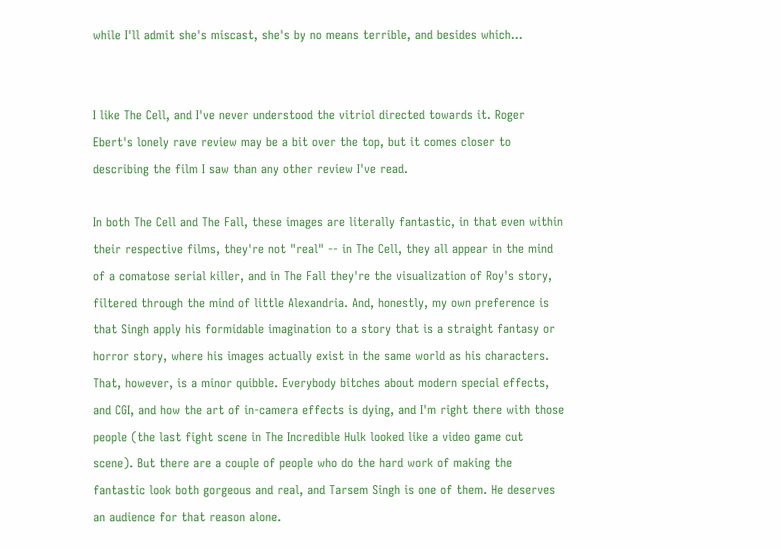while I'll admit she's miscast, she's by no means terrible, and besides which...


I like The Cell, and I've never understood the vitriol directed towards it. Roger Ebert's lonely rave review may be a bit over the top, but it comes closer to describing the film I saw than any other review I've read.

In both The Cell and The Fall, these images are literally fantastic, in that even within their respective films, they're not "real" -- in The Cell, they all appear in the mind of a comatose serial killer, and in The Fall they're the visualization of Roy's story, filtered through the mind of little Alexandria. And, honestly, my own preference is that Singh apply his formidable imagination to a story that is a straight fantasy or horror story, where his images actually exist in the same world as his characters. That, however, is a minor quibble. Everybody bitches about modern special effects, and CGI, and how the art of in-camera effects is dying, and I'm right there with those people (the last fight scene in The Incredible Hulk looked like a video game cut scene). But there are a couple of people who do the hard work of making the fantastic look both gorgeous and real, and Tarsem Singh is one of them. He deserves an audience for that reason alone.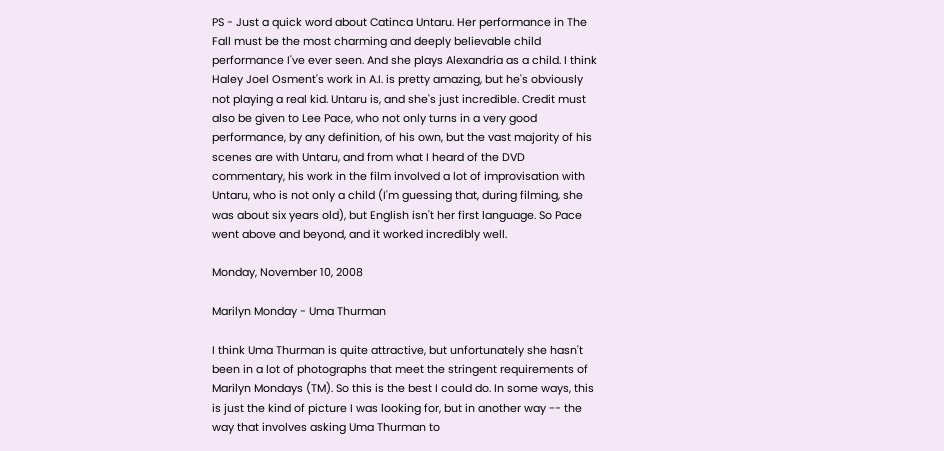PS - Just a quick word about Catinca Untaru. Her performance in The Fall must be the most charming and deeply believable child performance I've ever seen. And she plays Alexandria as a child. I think Haley Joel Osment's work in A.I. is pretty amazing, but he's obviously not playing a real kid. Untaru is, and she's just incredible. Credit must also be given to Lee Pace, who not only turns in a very good performance, by any definition, of his own, but the vast majority of his scenes are with Untaru, and from what I heard of the DVD commentary, his work in the film involved a lot of improvisation with Untaru, who is not only a child (I'm guessing that, during filming, she was about six years old), but English isn't her first language. So Pace went above and beyond, and it worked incredibly well.

Monday, November 10, 2008

Marilyn Monday - Uma Thurman

I think Uma Thurman is quite attractive, but unfortunately she hasn't been in a lot of photographs that meet the stringent requirements of Marilyn Mondays (TM). So this is the best I could do. In some ways, this is just the kind of picture I was looking for, but in another way -- the way that involves asking Uma Thurman to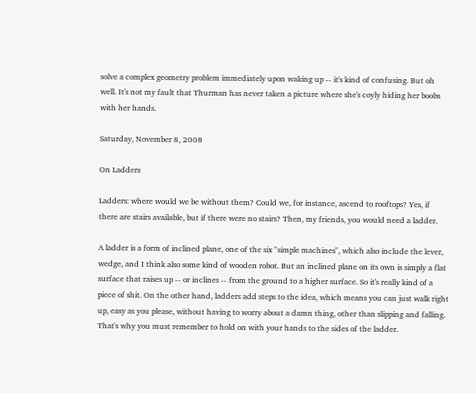solve a complex geometry problem immediately upon waking up -- it's kind of confusing. But oh well. It's not my fault that Thurman has never taken a picture where she's coyly hiding her boobs with her hands.

Saturday, November 8, 2008

On Ladders

Ladders: where would we be without them? Could we, for instance, ascend to rooftops? Yes, if there are stairs available, but if there were no stairs? Then, my friends, you would need a ladder.

A ladder is a form of inclined plane, one of the six "simple machines", which also include the lever, wedge, and I think also some kind of wooden robot. But an inclined plane on its own is simply a flat surface that raises up -- or inclines -- from the ground to a higher surface. So it's really kind of a piece of shit. On the other hand, ladders add steps to the idea, which means you can just walk right up, easy as you please, without having to worry about a damn thing, other than slipping and falling. That's why you must remember to hold on with your hands to the sides of the ladder.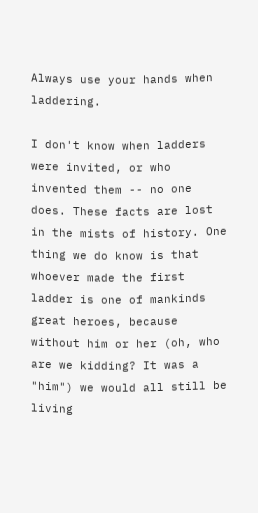Always use your hands when laddering.

I don't know when ladders were invited, or who invented them -- no one does. These facts are lost in the mists of history. One thing we do know is that whoever made the first ladder is one of mankinds great heroes, because without him or her (oh, who are we kidding? It was a "him") we would all still be living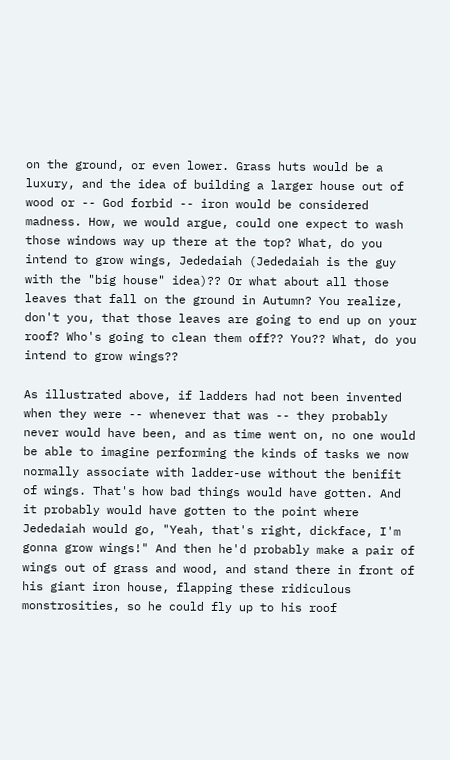on the ground, or even lower. Grass huts would be a luxury, and the idea of building a larger house out of wood or -- God forbid -- iron would be considered madness. How, we would argue, could one expect to wash those windows way up there at the top? What, do you intend to grow wings, Jededaiah (Jededaiah is the guy with the "big house" idea)?? Or what about all those leaves that fall on the ground in Autumn? You realize, don't you, that those leaves are going to end up on your roof? Who's going to clean them off?? You?? What, do you intend to grow wings??

As illustrated above, if ladders had not been invented when they were -- whenever that was -- they probably never would have been, and as time went on, no one would be able to imagine performing the kinds of tasks we now normally associate with ladder-use without the benifit of wings. That's how bad things would have gotten. And it probably would have gotten to the point where Jededaiah would go, "Yeah, that's right, dickface, I'm gonna grow wings!" And then he'd probably make a pair of wings out of grass and wood, and stand there in front of his giant iron house, flapping these ridiculous monstrosities, so he could fly up to his roof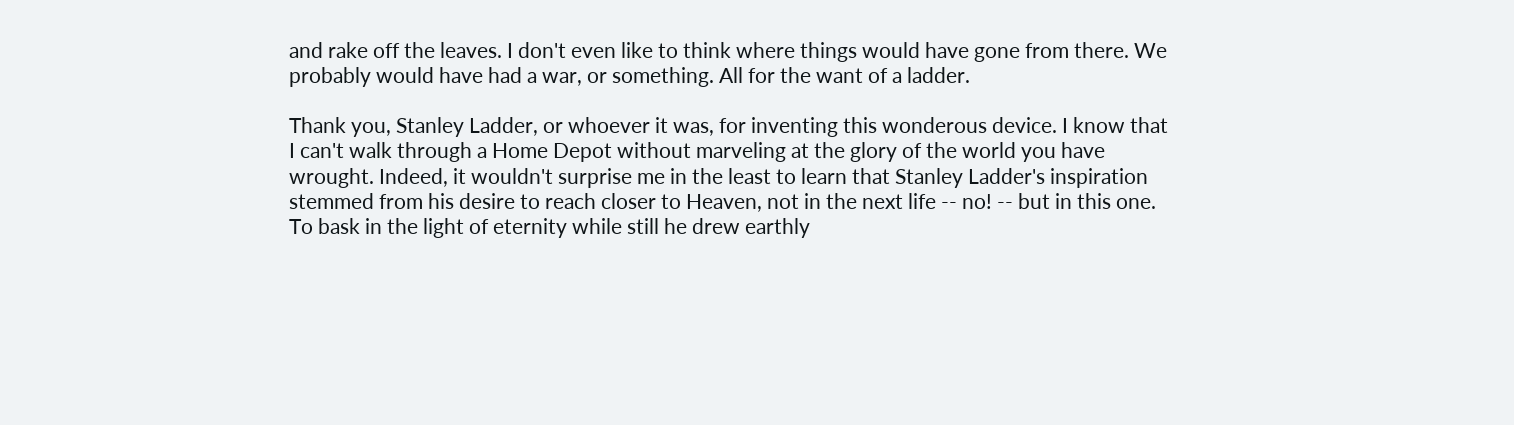and rake off the leaves. I don't even like to think where things would have gone from there. We probably would have had a war, or something. All for the want of a ladder.

Thank you, Stanley Ladder, or whoever it was, for inventing this wonderous device. I know that I can't walk through a Home Depot without marveling at the glory of the world you have wrought. Indeed, it wouldn't surprise me in the least to learn that Stanley Ladder's inspiration stemmed from his desire to reach closer to Heaven, not in the next life -- no! -- but in this one. To bask in the light of eternity while still he drew earthly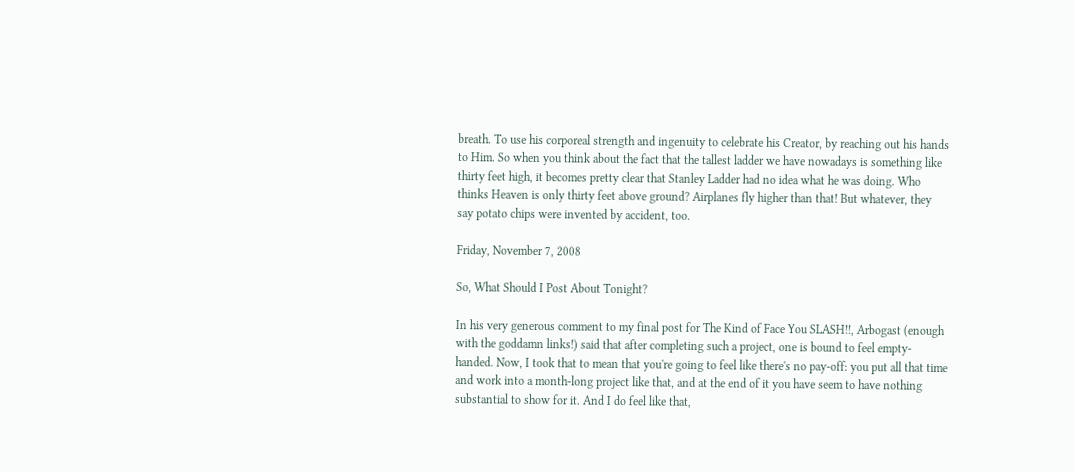breath. To use his corporeal strength and ingenuity to celebrate his Creator, by reaching out his hands to Him. So when you think about the fact that the tallest ladder we have nowadays is something like thirty feet high, it becomes pretty clear that Stanley Ladder had no idea what he was doing. Who thinks Heaven is only thirty feet above ground? Airplanes fly higher than that! But whatever, they say potato chips were invented by accident, too.

Friday, November 7, 2008

So, What Should I Post About Tonight?

In his very generous comment to my final post for The Kind of Face You SLASH!!, Arbogast (enough with the goddamn links!) said that after completing such a project, one is bound to feel empty-handed. Now, I took that to mean that you're going to feel like there's no pay-off: you put all that time and work into a month-long project like that, and at the end of it you have seem to have nothing substantial to show for it. And I do feel like that,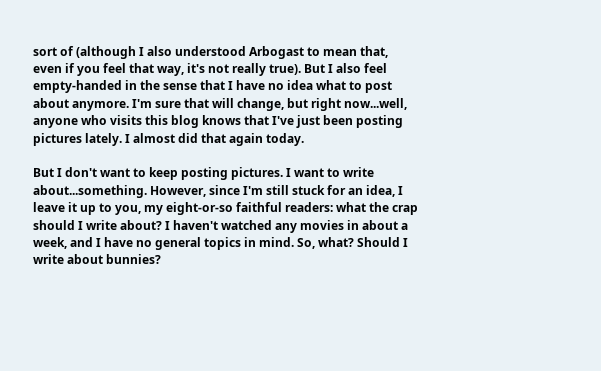sort of (although I also understood Arbogast to mean that, even if you feel that way, it's not really true). But I also feel empty-handed in the sense that I have no idea what to post about anymore. I'm sure that will change, but right now...well, anyone who visits this blog knows that I've just been posting pictures lately. I almost did that again today.

But I don't want to keep posting pictures. I want to write about...something. However, since I'm still stuck for an idea, I leave it up to you, my eight-or-so faithful readers: what the crap should I write about? I haven't watched any movies in about a week, and I have no general topics in mind. So, what? Should I write about bunnies?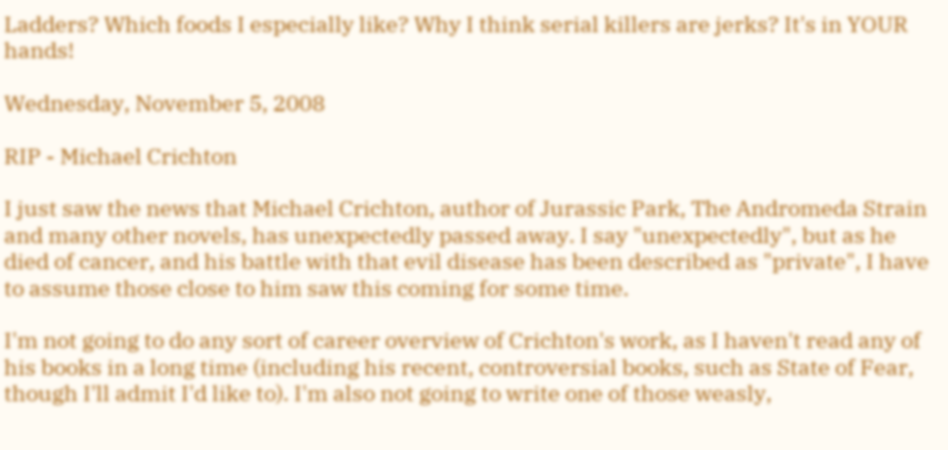Ladders? Which foods I especially like? Why I think serial killers are jerks? It's in YOUR hands!

Wednesday, November 5, 2008

RIP - Michael Crichton

I just saw the news that Michael Crichton, author of Jurassic Park, The Andromeda Strain and many other novels, has unexpectedly passed away. I say "unexpectedly", but as he died of cancer, and his battle with that evil disease has been described as "private", I have to assume those close to him saw this coming for some time.

I'm not going to do any sort of career overview of Crichton's work, as I haven't read any of his books in a long time (including his recent, controversial books, such as State of Fear, though I'll admit I'd like to). I'm also not going to write one of those weasly,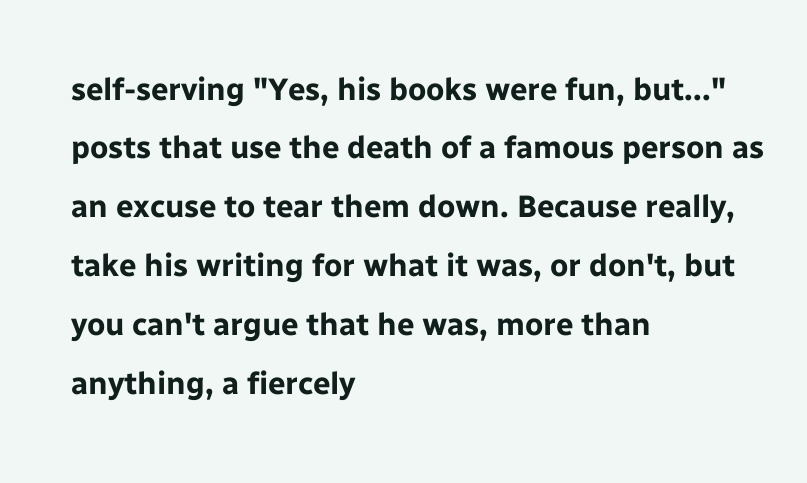self-serving "Yes, his books were fun, but..." posts that use the death of a famous person as an excuse to tear them down. Because really, take his writing for what it was, or don't, but you can't argue that he was, more than anything, a fiercely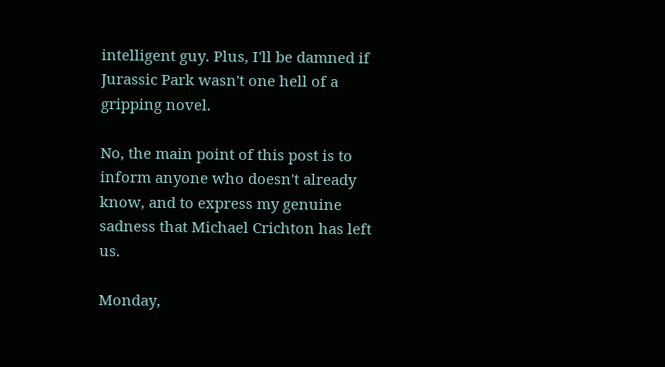intelligent guy. Plus, I'll be damned if Jurassic Park wasn't one hell of a gripping novel.

No, the main point of this post is to inform anyone who doesn't already know, and to express my genuine sadness that Michael Crichton has left us.

Monday,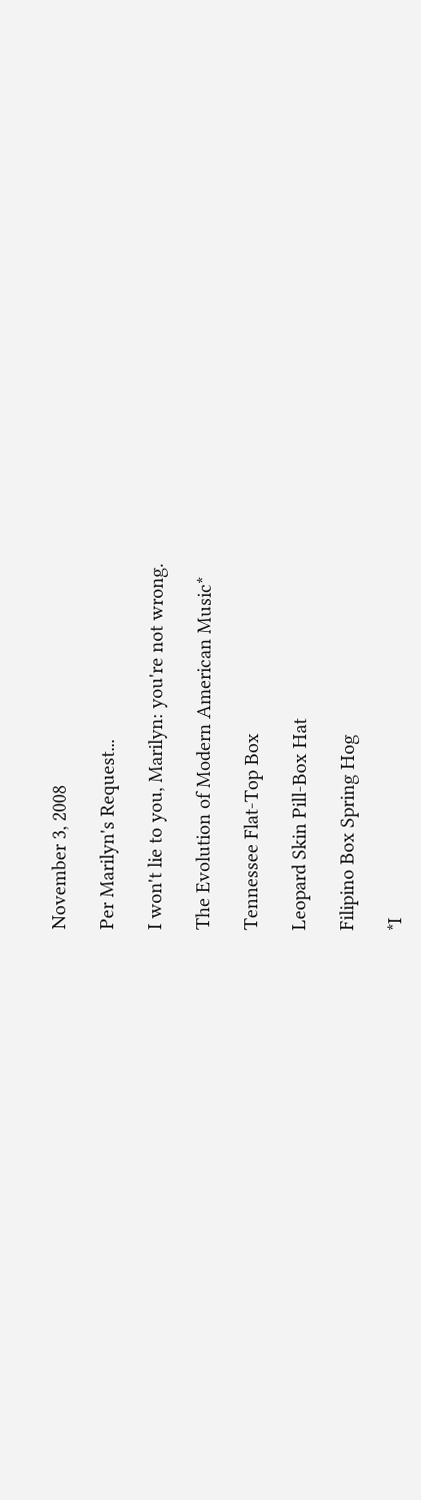November 3, 2008

Per Marilyn's Request...

I won't lie to you, Marilyn: you're not wrong.

The Evolution of Modern American Music*

Tennessee Flat-Top Box

Leopard Skin Pill-Box Hat

Filipino Box Spring Hog

*I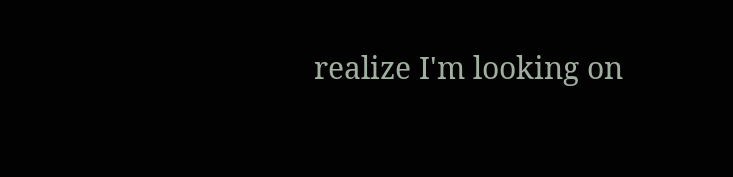realize I'm looking on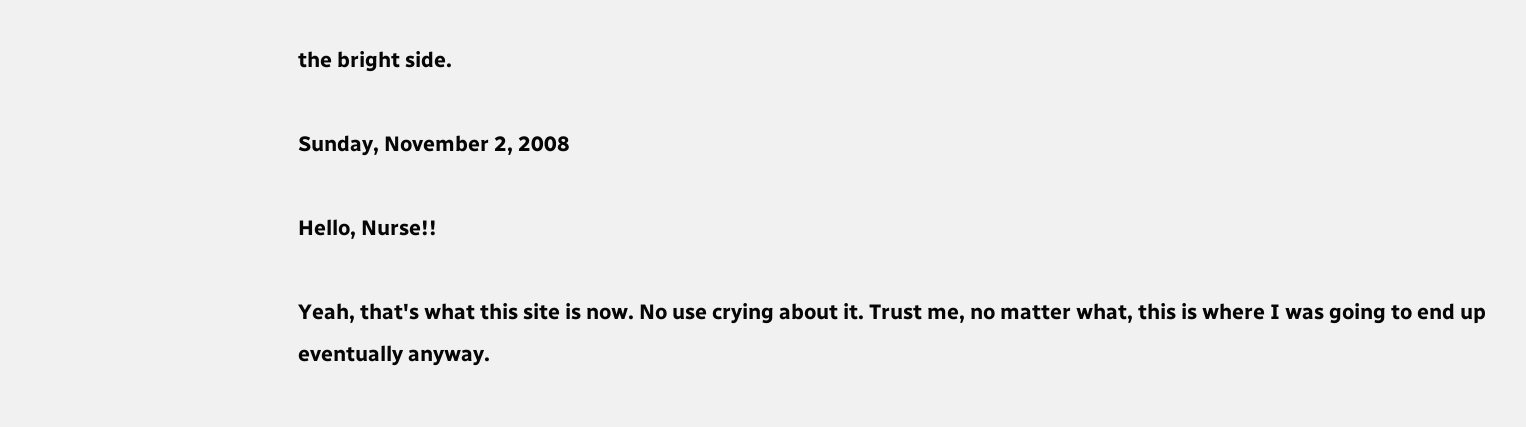the bright side.

Sunday, November 2, 2008

Hello, Nurse!!

Yeah, that's what this site is now. No use crying about it. Trust me, no matter what, this is where I was going to end up eventually anyway.